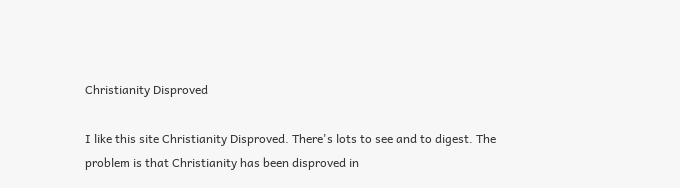Christianity Disproved

I like this site Christianity Disproved. There's lots to see and to digest. The problem is that Christianity has been disproved in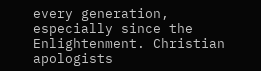every generation, especially since the Enlightenment. Christian apologists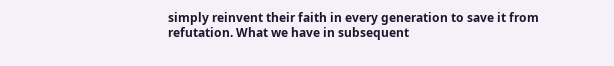simply reinvent their faith in every generation to save it from refutation. What we have in subsequent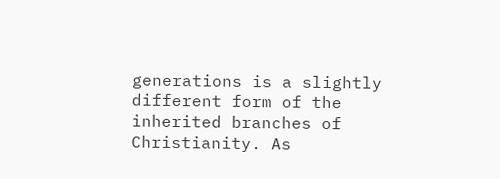generations is a slightly different form of the inherited branches of Christianity. As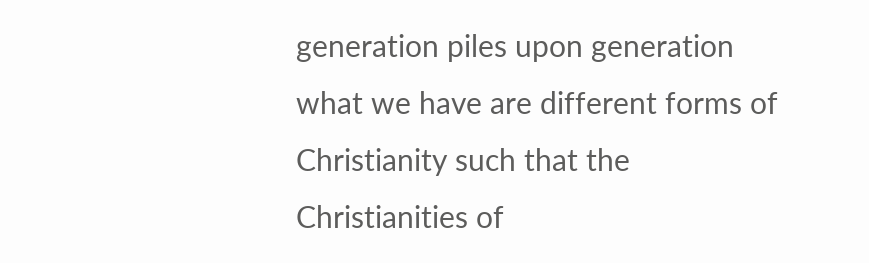generation piles upon generation what we have are different forms of Christianity such that the Christianities of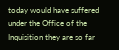today would have suffered under the Office of the Inquisition they are so far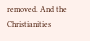removed. And the Christianities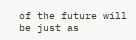of the future will be just as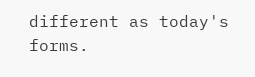different as today's forms.